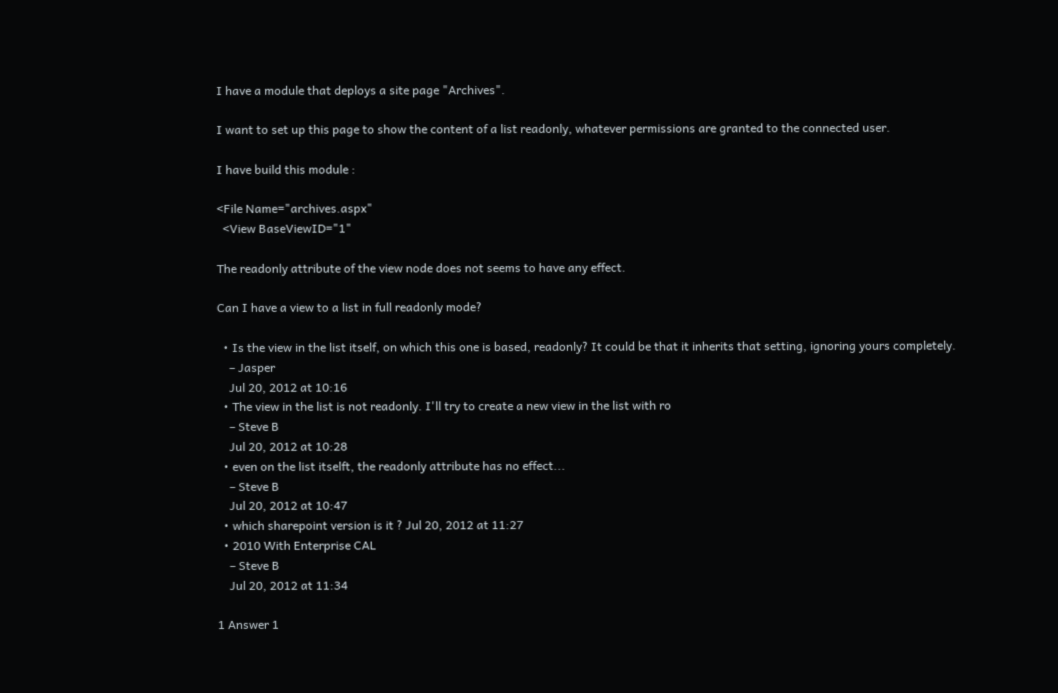I have a module that deploys a site page "Archives".

I want to set up this page to show the content of a list readonly, whatever permissions are granted to the connected user.

I have build this module :

<File Name="archives.aspx"
  <View BaseViewID="1"

The readonly attribute of the view node does not seems to have any effect.

Can I have a view to a list in full readonly mode?

  • Is the view in the list itself, on which this one is based, readonly? It could be that it inherits that setting, ignoring yours completely.
    – Jasper
    Jul 20, 2012 at 10:16
  • The view in the list is not readonly. I'll try to create a new view in the list with ro
    – Steve B
    Jul 20, 2012 at 10:28
  • even on the list itselft, the readonly attribute has no effect...
    – Steve B
    Jul 20, 2012 at 10:47
  • which sharepoint version is it ? Jul 20, 2012 at 11:27
  • 2010 With Enterprise CAL
    – Steve B
    Jul 20, 2012 at 11:34

1 Answer 1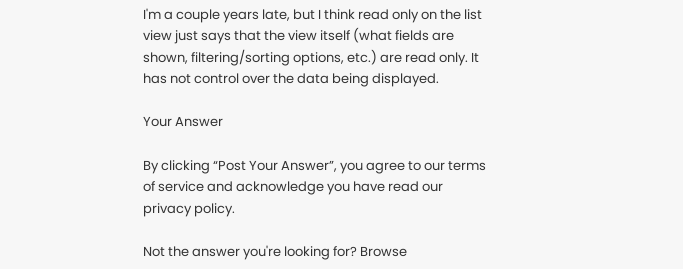I'm a couple years late, but I think read only on the list view just says that the view itself (what fields are shown, filtering/sorting options, etc.) are read only. It has not control over the data being displayed.

Your Answer

By clicking “Post Your Answer”, you agree to our terms of service and acknowledge you have read our privacy policy.

Not the answer you're looking for? Browse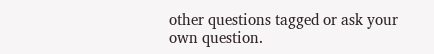other questions tagged or ask your own question.